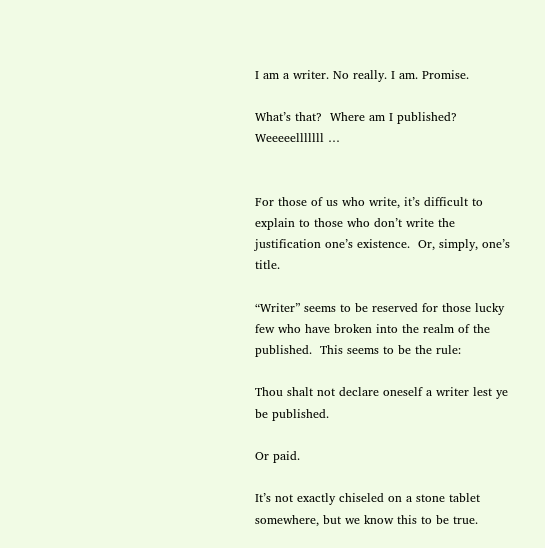I am a writer. No really. I am. Promise.

What’s that?  Where am I published?  Weeeeelllllll …


For those of us who write, it’s difficult to explain to those who don’t write the justification one’s existence.  Or, simply, one’s title.

“Writer” seems to be reserved for those lucky few who have broken into the realm of the published.  This seems to be the rule:

Thou shalt not declare oneself a writer lest ye be published.

Or paid.

It’s not exactly chiseled on a stone tablet somewhere, but we know this to be true.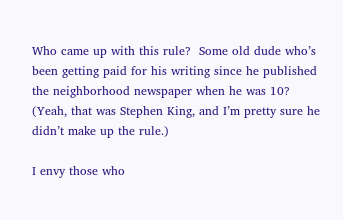Who came up with this rule?  Some old dude who’s been getting paid for his writing since he published the neighborhood newspaper when he was 10?  (Yeah, that was Stephen King, and I’m pretty sure he didn’t make up the rule.)

I envy those who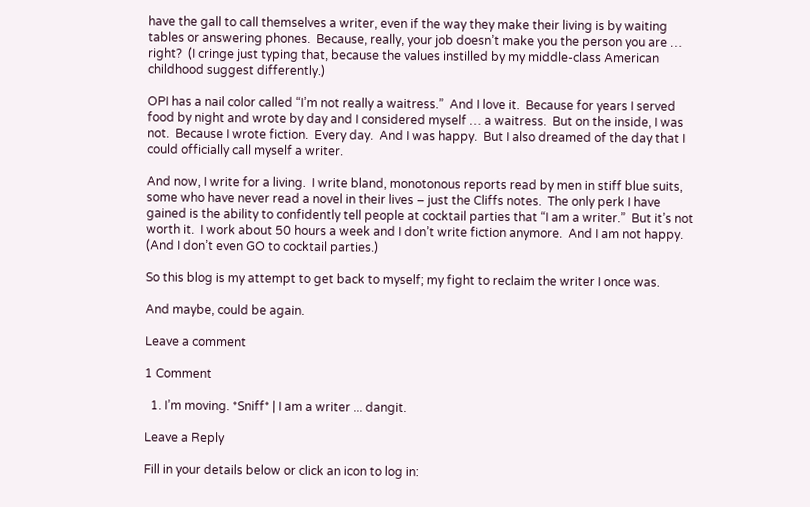have the gall to call themselves a writer, even if the way they make their living is by waiting tables or answering phones.  Because, really, your job doesn’t make you the person you are … right?  (I cringe just typing that, because the values instilled by my middle-class American childhood suggest differently.)

OPI has a nail color called “I’m not really a waitress.”  And I love it.  Because for years I served food by night and wrote by day and I considered myself … a waitress.  But on the inside, I was not.  Because I wrote fiction.  Every day.  And I was happy.  But I also dreamed of the day that I could officially call myself a writer.

And now, I write for a living.  I write bland, monotonous reports read by men in stiff blue suits, some who have never read a novel in their lives – just the Cliffs notes.  The only perk I have gained is the ability to confidently tell people at cocktail parties that “I am a writer.”  But it’s not worth it.  I work about 50 hours a week and I don’t write fiction anymore.  And I am not happy.  (And I don’t even GO to cocktail parties.)

So this blog is my attempt to get back to myself; my fight to reclaim the writer I once was.

And maybe, could be again.

Leave a comment

1 Comment

  1. I’m moving. *Sniff* | I am a writer ... dangit.

Leave a Reply

Fill in your details below or click an icon to log in: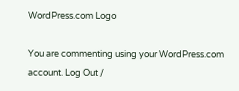WordPress.com Logo

You are commenting using your WordPress.com account. Log Out /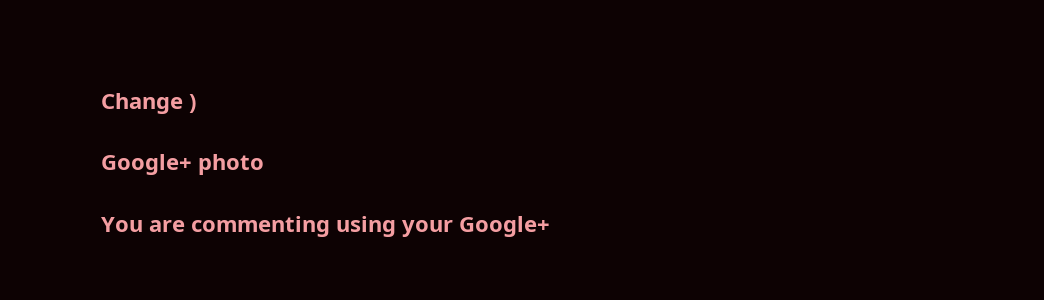Change )

Google+ photo

You are commenting using your Google+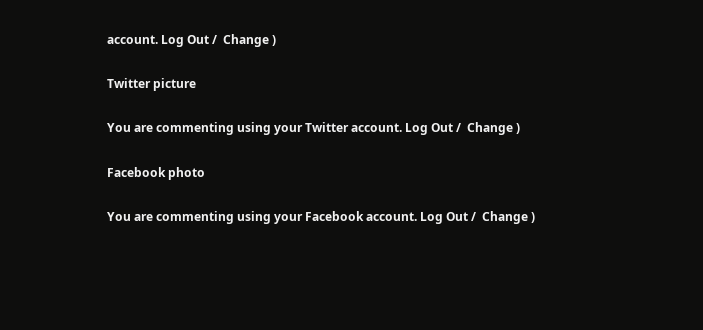account. Log Out /  Change )

Twitter picture

You are commenting using your Twitter account. Log Out /  Change )

Facebook photo

You are commenting using your Facebook account. Log Out /  Change )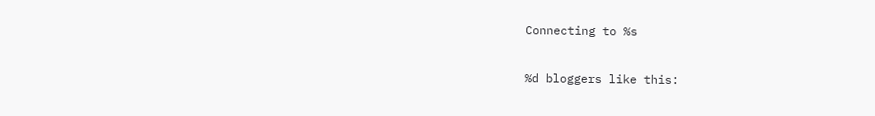Connecting to %s

%d bloggers like this: